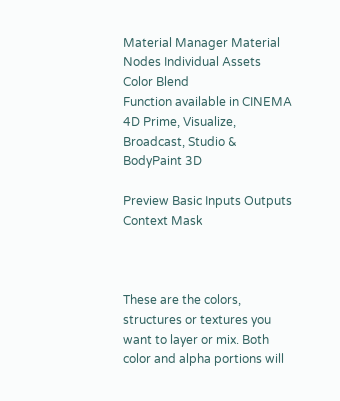Material Manager Material Nodes Individual Assets Color Blend
Function available in CINEMA 4D Prime, Visualize, Broadcast, Studio & BodyPaint 3D

Preview Basic Inputs Outputs Context Mask



These are the colors, structures or textures you want to layer or mix. Both color and alpha portions will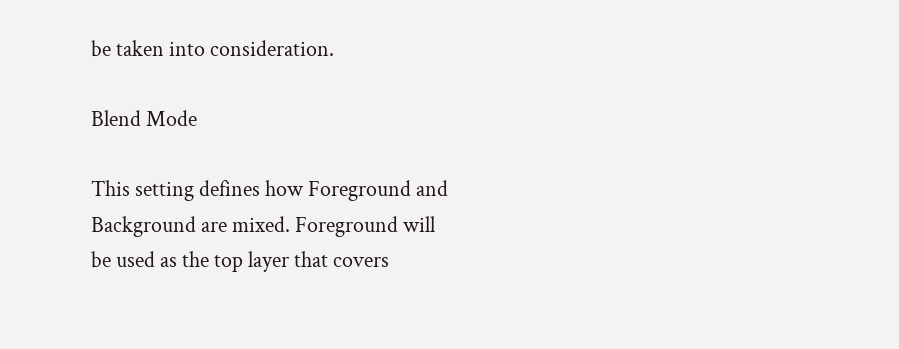be taken into consideration.

Blend Mode

This setting defines how Foreground and Background are mixed. Foreground will be used as the top layer that covers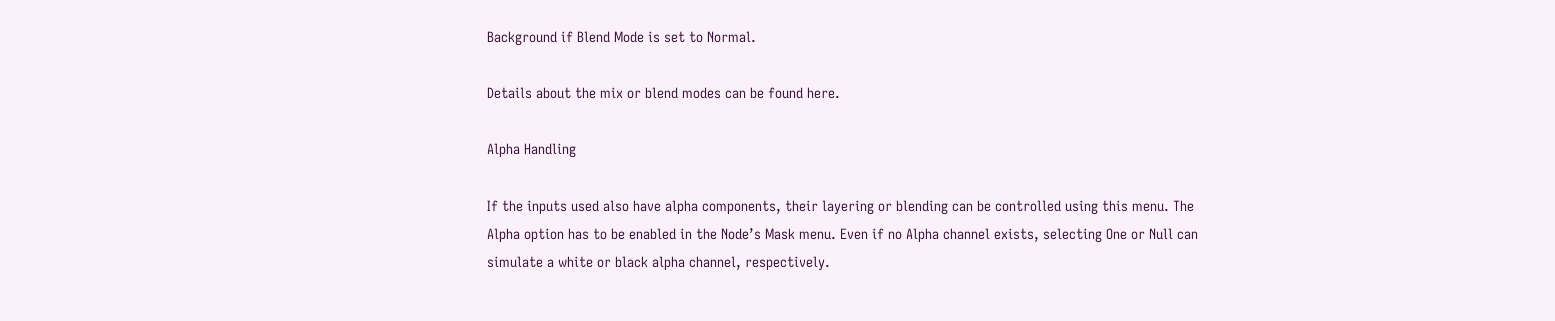Background if Blend Mode is set to Normal.

Details about the mix or blend modes can be found here.

Alpha Handling

If the inputs used also have alpha components, their layering or blending can be controlled using this menu. The Alpha option has to be enabled in the Node’s Mask menu. Even if no Alpha channel exists, selecting One or Null can simulate a white or black alpha channel, respectively.